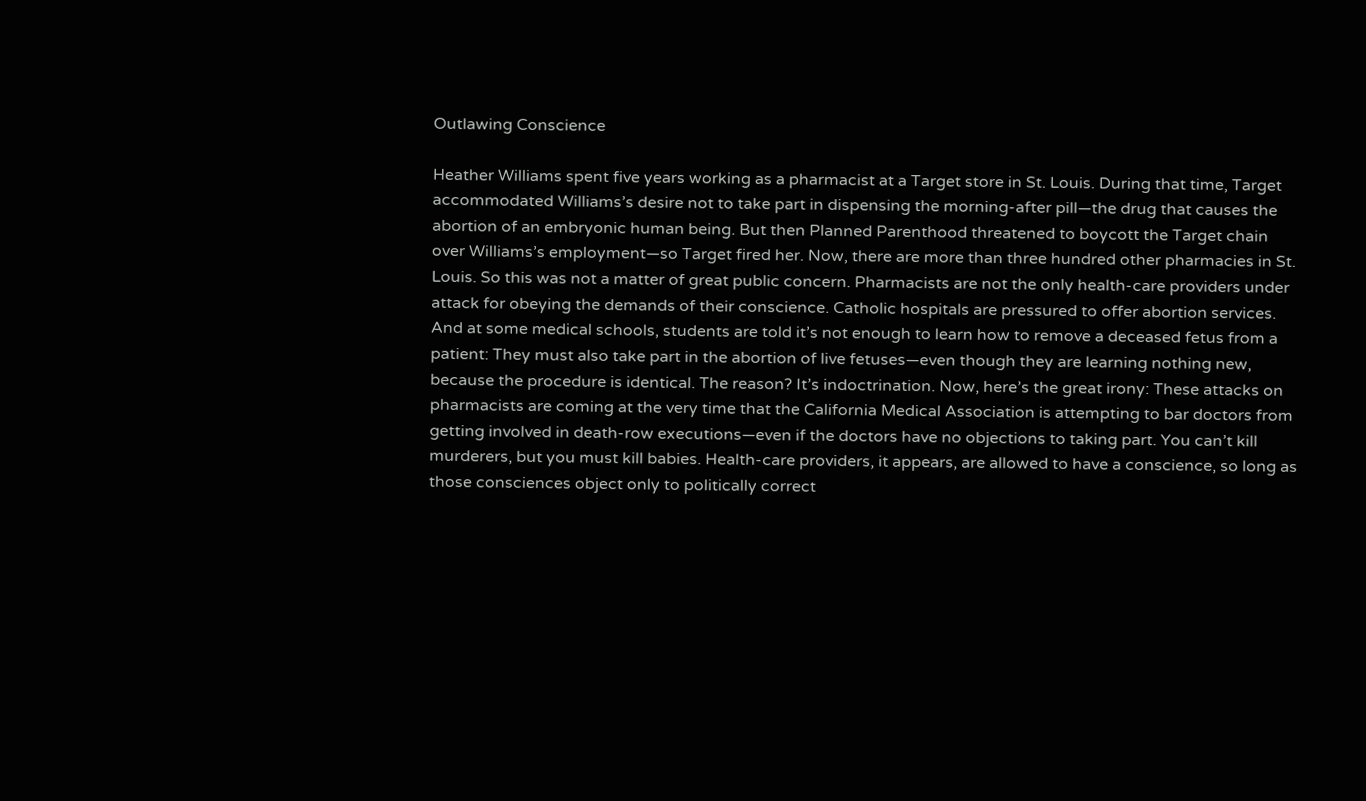Outlawing Conscience

Heather Williams spent five years working as a pharmacist at a Target store in St. Louis. During that time, Target accommodated Williams’s desire not to take part in dispensing the morning-after pill—the drug that causes the abortion of an embryonic human being. But then Planned Parenthood threatened to boycott the Target chain over Williams’s employment—so Target fired her. Now, there are more than three hundred other pharmacies in St. Louis. So this was not a matter of great public concern. Pharmacists are not the only health-care providers under attack for obeying the demands of their conscience. Catholic hospitals are pressured to offer abortion services. And at some medical schools, students are told it’s not enough to learn how to remove a deceased fetus from a patient: They must also take part in the abortion of live fetuses—even though they are learning nothing new, because the procedure is identical. The reason? It’s indoctrination. Now, here’s the great irony: These attacks on pharmacists are coming at the very time that the California Medical Association is attempting to bar doctors from getting involved in death-row executions—even if the doctors have no objections to taking part. You can’t kill murderers, but you must kill babies. Health-care providers, it appears, are allowed to have a conscience, so long as those consciences object only to politically correct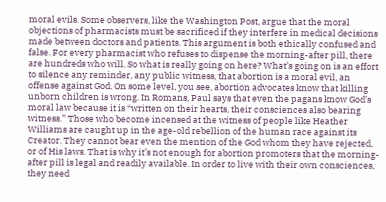moral evils. Some observers, like the Washington Post, argue that the moral objections of pharmacists must be sacrificed if they interfere in medical decisions made between doctors and patients. This argument is both ethically confused and false. For every pharmacist who refuses to dispense the morning-after pill, there are hundreds who will. So what is really going on here? What’s going on is an effort to silence any reminder, any public witness, that abortion is a moral evil, an offense against God. On some level, you see, abortion advocates know that killing unborn children is wrong. In Romans, Paul says that even the pagans know God’s moral law because it is “written on their hearts, their consciences also bearing witness.” Those who become incensed at the witness of people like Heather Williams are caught up in the age-old rebellion of the human race against its Creator. They cannot bear even the mention of the God whom they have rejected, or of His laws. That is why it’s not enough for abortion promoters that the morning-after pill is legal and readily available. In order to live with their own consciences, they need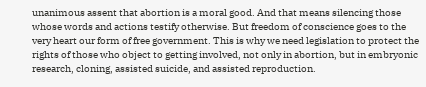unanimous assent that abortion is a moral good. And that means silencing those whose words and actions testify otherwise. But freedom of conscience goes to the very heart our form of free government. This is why we need legislation to protect the rights of those who object to getting involved, not only in abortion, but in embryonic research, cloning, assisted suicide, and assisted reproduction.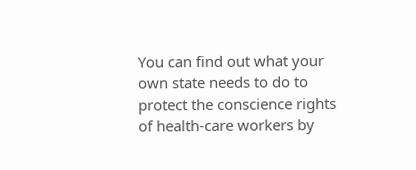You can find out what your own state needs to do to protect the conscience rights of health-care workers by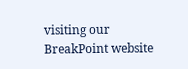visiting our BreakPoint website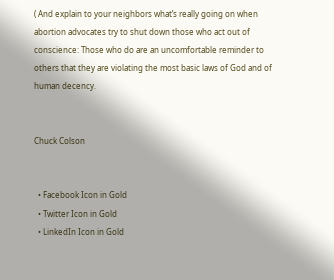( And explain to your neighbors what’s really going on when abortion advocates try to shut down those who act out of conscience: Those who do are an uncomfortable reminder to others that they are violating the most basic laws of God and of human decency.


Chuck Colson


  • Facebook Icon in Gold
  • Twitter Icon in Gold
  • LinkedIn Icon in Gold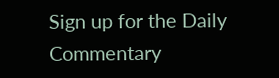Sign up for the Daily Commentary